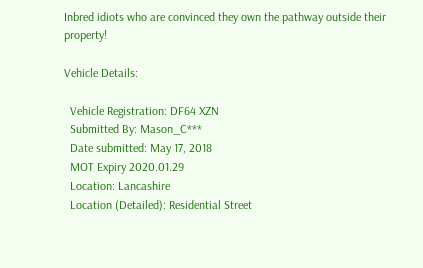Inbred idiots who are convinced they own the pathway outside their property!

Vehicle Details:

  Vehicle Registration: DF64 XZN
  Submitted By: Mason_C***
  Date submitted: May 17, 2018
  MOT Expiry 2020.01.29
  Location: Lancashire
  Location (Detailed): Residential Street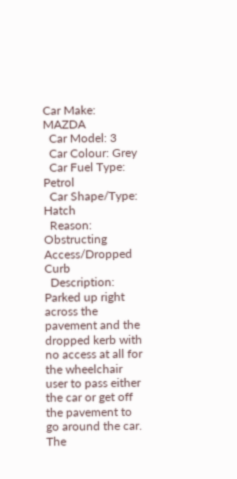Car Make: MAZDA
  Car Model: 3
  Car Colour: Grey
  Car Fuel Type: Petrol
  Car Shape/Type: Hatch
  Reason: Obstructing Access/Dropped Curb
  Description: Parked up right across the pavement and the dropped kerb with no access at all for the wheelchair user to pass either the car or get off the pavement to go around the car. The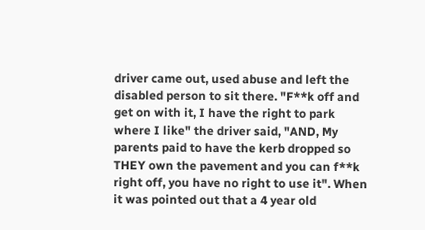driver came out, used abuse and left the disabled person to sit there. "F**k off and get on with it, I have the right to park where I like" the driver said, "AND, My parents paid to have the kerb dropped so THEY own the pavement and you can f**k right off, you have no right to use it". When it was pointed out that a 4 year old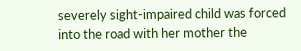severely sight-impaired child was forced into the road with her mother the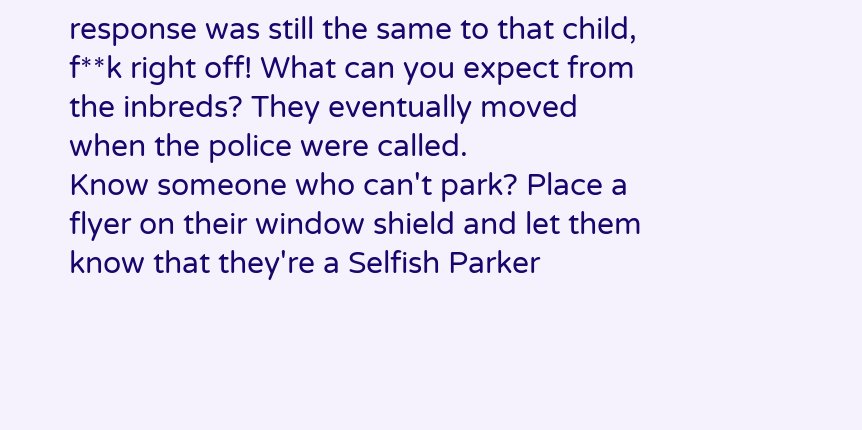response was still the same to that child, f**k right off! What can you expect from the inbreds? They eventually moved when the police were called.
Know someone who can't park? Place a flyer on their window shield and let them know that they're a Selfish Parker